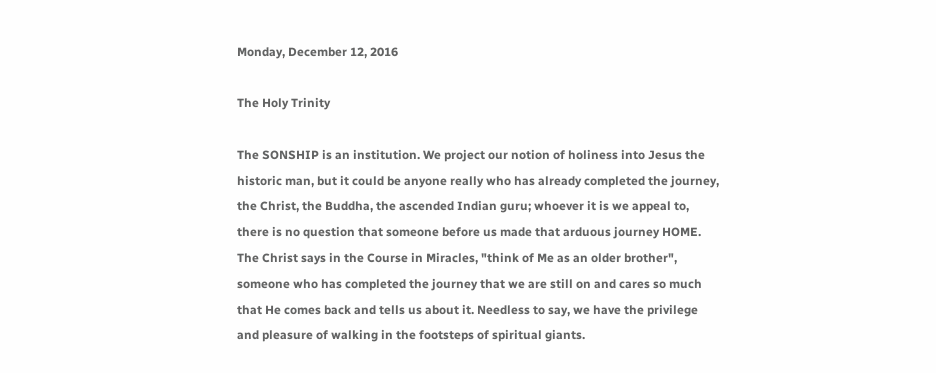Monday, December 12, 2016

The Holy Trinity

The SONSHIP is an institution. We project our notion of holiness into Jesus the historic man, but it could be anyone really who has already completed the journey, the Christ, the Buddha, the ascended Indian guru; whoever it is we appeal to, there is no question that someone before us made that arduous journey HOME. The Christ says in the Course in Miracles, "think of Me as an older brother", someone who has completed the journey that we are still on and cares so much that He comes back and tells us about it. Needless to say, we have the privilege and pleasure of walking in the footsteps of spiritual giants.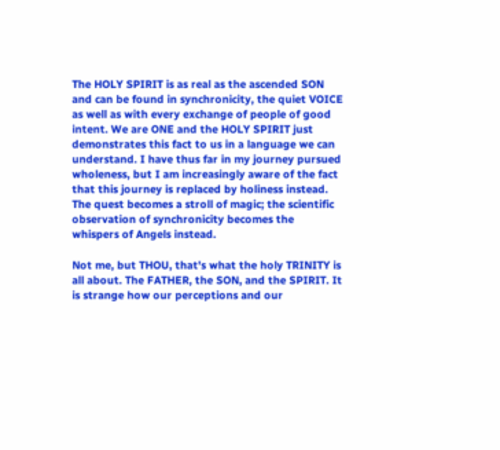The HOLY SPIRIT is as real as the ascended SON and can be found in synchronicity, the quiet VOICE as well as with every exchange of people of good intent. We are ONE and the HOLY SPIRIT just demonstrates this fact to us in a language we can understand. I have thus far in my journey pursued wholeness, but I am increasingly aware of the fact that this journey is replaced by holiness instead. The quest becomes a stroll of magic; the scientific observation of synchronicity becomes the whispers of Angels instead.

Not me, but THOU, that's what the holy TRINITY is all about. The FATHER, the SON, and the SPIRIT. It is strange how our perceptions and our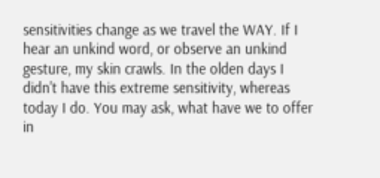sensitivities change as we travel the WAY. If I hear an unkind word, or observe an unkind gesture, my skin crawls. In the olden days I didn't have this extreme sensitivity, whereas today I do. You may ask, what have we to offer in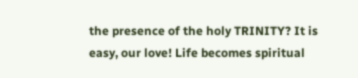the presence of the holy TRINITY? It is easy, our love! Life becomes spiritual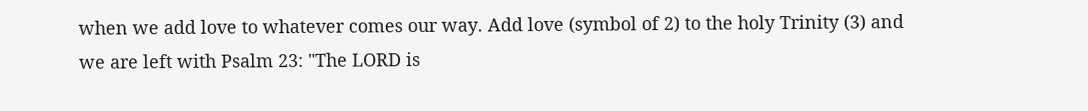when we add love to whatever comes our way. Add love (symbol of 2) to the holy Trinity (3) and we are left with Psalm 23: "The LORD is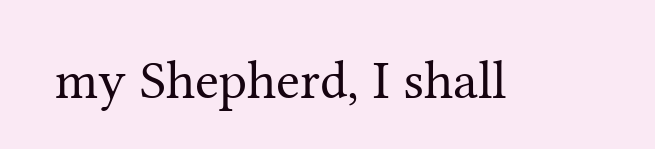my Shepherd, I shall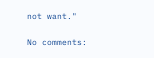not want."

No comments: